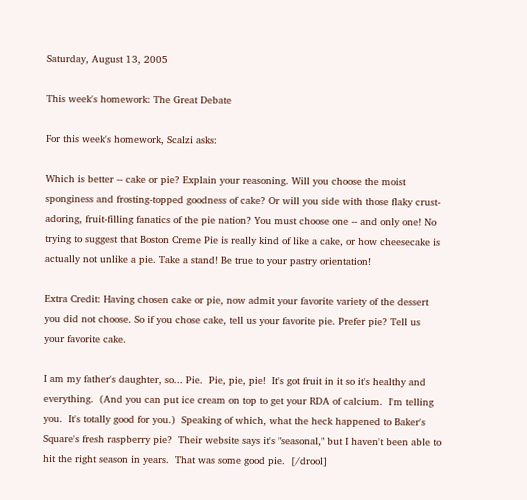Saturday, August 13, 2005

This week's homework: The Great Debate

For this week's homework, Scalzi asks:

Which is better -- cake or pie? Explain your reasoning. Will you choose the moist sponginess and frosting-topped goodness of cake? Or will you side with those flaky crust-adoring, fruit-filling fanatics of the pie nation? You must choose one -- and only one! No trying to suggest that Boston Creme Pie is really kind of like a cake, or how cheesecake is actually not unlike a pie. Take a stand! Be true to your pastry orientation!

Extra Credit: Having chosen cake or pie, now admit your favorite variety of the dessert you did not choose. So if you chose cake, tell us your favorite pie. Prefer pie? Tell us your favorite cake.

I am my father's daughter, so... Pie.  Pie, pie, pie!  It's got fruit in it so it's healthy and everything.  (And you can put ice cream on top to get your RDA of calcium.  I'm telling you.  It's totally good for you.)  Speaking of which, what the heck happened to Baker's Square's fresh raspberry pie?  Their website says it's "seasonal," but I haven't been able to hit the right season in years.  That was some good pie.  [/drool]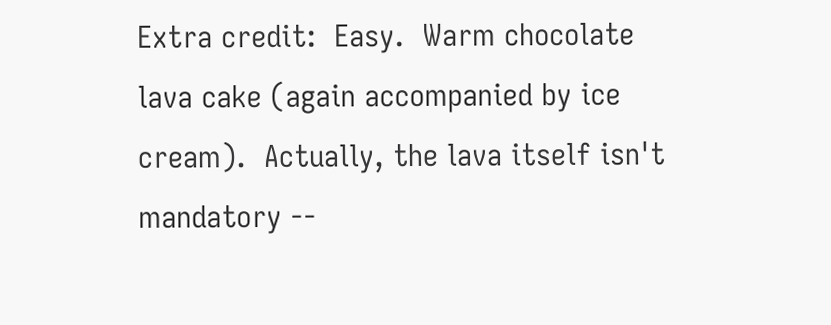Extra credit:  Easy.  Warm chocolate lava cake (again accompanied by ice cream).  Actually, the lava itself isn't mandatory --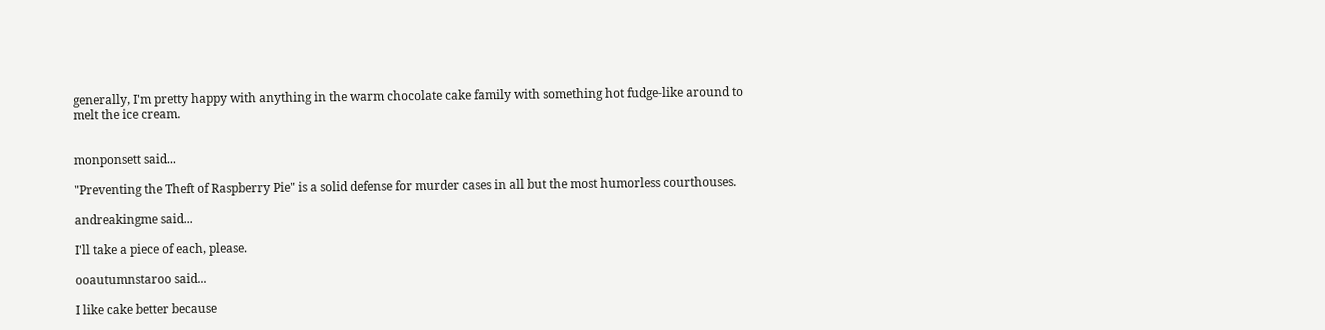generally, I'm pretty happy with anything in the warm chocolate cake family with something hot fudge-like around to melt the ice cream.


monponsett said...

"Preventing the Theft of Raspberry Pie" is a solid defense for murder cases in all but the most humorless courthouses.

andreakingme said...

I'll take a piece of each, please.

ooautumnstaroo said...

I like cake better because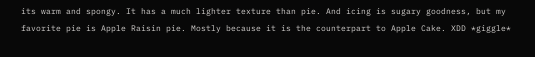its warm and spongy. It has a much lighter texture than pie. And icing is sugary goodness, but my favorite pie is Apple Raisin pie. Mostly because it is the counterpart to Apple Cake. XDD *giggle*